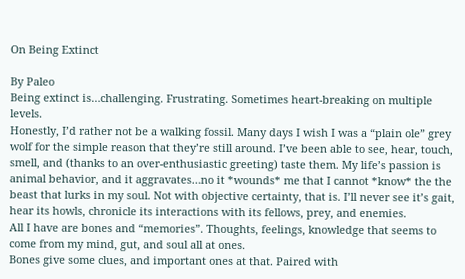On Being Extinct

By Paleo
Being extinct is…challenging. Frustrating. Sometimes heart-breaking on multiple levels.
Honestly, I’d rather not be a walking fossil. Many days I wish I was a “plain ole” grey wolf for the simple reason that they’re still around. I’ve been able to see, hear, touch, smell, and (thanks to an over-enthusiastic greeting) taste them. My life’s passion is animal behavior, and it aggravates…no it *wounds* me that I cannot *know* the the beast that lurks in my soul. Not with objective certainty, that is. I’ll never see it’s gait, hear its howls, chronicle its interactions with its fellows, prey, and enemies.
All I have are bones and “memories”. Thoughts, feelings, knowledge that seems to come from my mind, gut, and soul all at ones.
Bones give some clues, and important ones at that. Paired with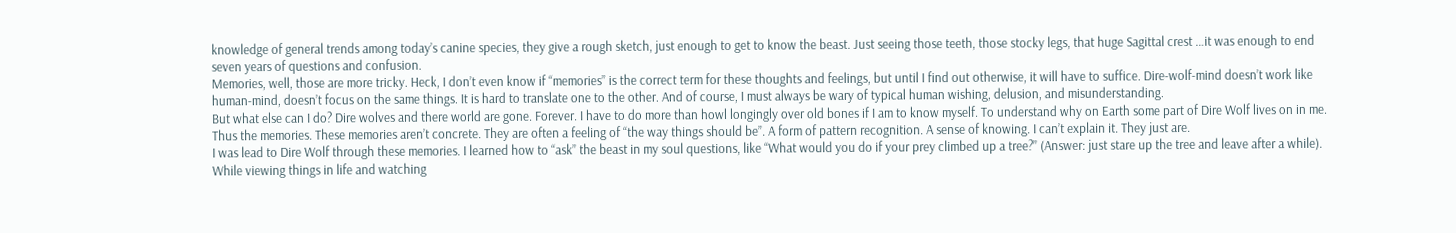knowledge of general trends among today’s canine species, they give a rough sketch, just enough to get to know the beast. Just seeing those teeth, those stocky legs, that huge Sagittal crest …it was enough to end seven years of questions and confusion.
Memories, well, those are more tricky. Heck, I don’t even know if “memories” is the correct term for these thoughts and feelings, but until I find out otherwise, it will have to suffice. Dire-wolf-mind doesn’t work like human-mind, doesn’t focus on the same things. It is hard to translate one to the other. And of course, I must always be wary of typical human wishing, delusion, and misunderstanding.
But what else can I do? Dire wolves and there world are gone. Forever. I have to do more than howl longingly over old bones if I am to know myself. To understand why on Earth some part of Dire Wolf lives on in me.
Thus the memories. These memories aren’t concrete. They are often a feeling of “the way things should be”. A form of pattern recognition. A sense of knowing. I can’t explain it. They just are.
I was lead to Dire Wolf through these memories. I learned how to “ask” the beast in my soul questions, like “What would you do if your prey climbed up a tree?” (Answer: just stare up the tree and leave after a while). While viewing things in life and watching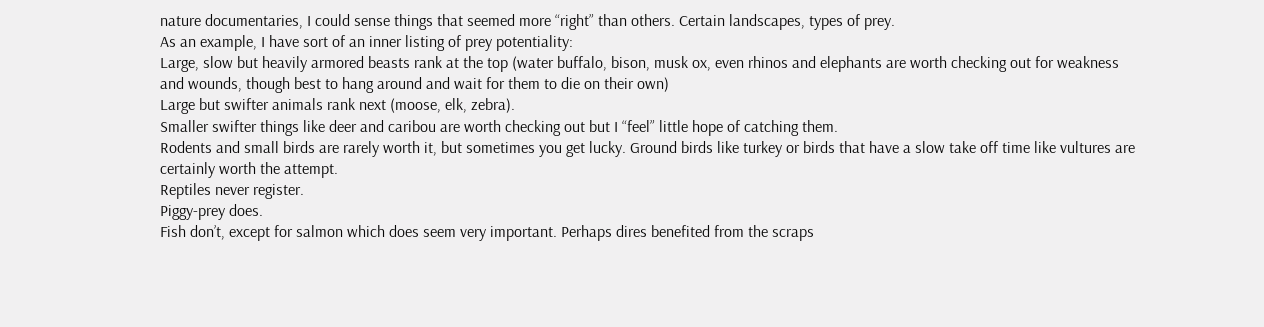nature documentaries, I could sense things that seemed more “right” than others. Certain landscapes, types of prey.
As an example, I have sort of an inner listing of prey potentiality:
Large, slow but heavily armored beasts rank at the top (water buffalo, bison, musk ox, even rhinos and elephants are worth checking out for weakness and wounds, though best to hang around and wait for them to die on their own)
Large but swifter animals rank next (moose, elk, zebra).
Smaller swifter things like deer and caribou are worth checking out but I “feel” little hope of catching them.
Rodents and small birds are rarely worth it, but sometimes you get lucky. Ground birds like turkey or birds that have a slow take off time like vultures are certainly worth the attempt.
Reptiles never register.
Piggy-prey does.
Fish don’t, except for salmon which does seem very important. Perhaps dires benefited from the scraps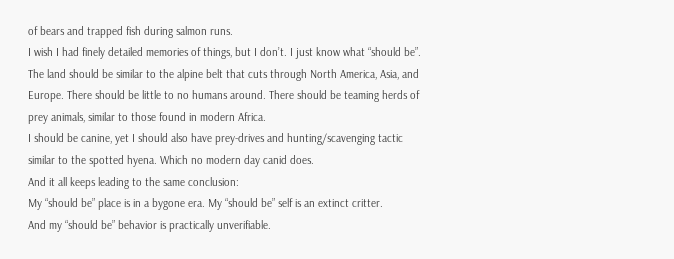of bears and trapped fish during salmon runs.
I wish I had finely detailed memories of things, but I don’t. I just know what “should be”. The land should be similar to the alpine belt that cuts through North America, Asia, and Europe. There should be little to no humans around. There should be teaming herds of prey animals, similar to those found in modern Africa.
I should be canine, yet I should also have prey-drives and hunting/scavenging tactic similar to the spotted hyena. Which no modern day canid does.
And it all keeps leading to the same conclusion:
My “should be” place is in a bygone era. My “should be” self is an extinct critter.
And my “should be” behavior is practically unverifiable.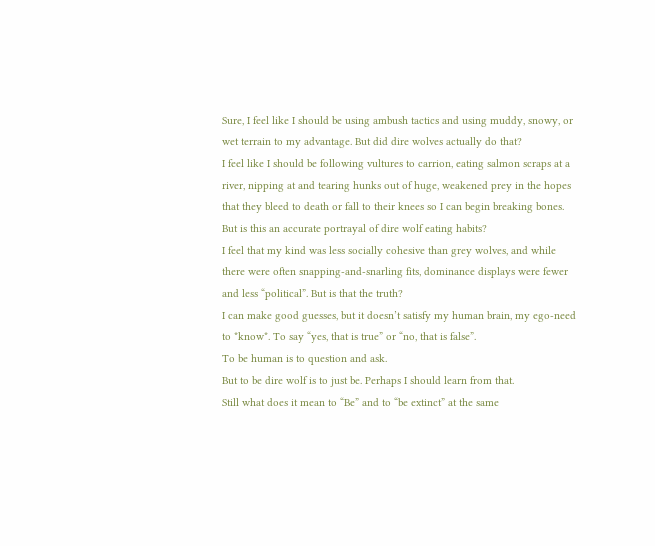Sure, I feel like I should be using ambush tactics and using muddy, snowy, or wet terrain to my advantage. But did dire wolves actually do that?
I feel like I should be following vultures to carrion, eating salmon scraps at a river, nipping at and tearing hunks out of huge, weakened prey in the hopes that they bleed to death or fall to their knees so I can begin breaking bones. But is this an accurate portrayal of dire wolf eating habits?
I feel that my kind was less socially cohesive than grey wolves, and while there were often snapping-and-snarling fits, dominance displays were fewer and less “political”. But is that the truth?
I can make good guesses, but it doesn’t satisfy my human brain, my ego-need to *know*. To say “yes, that is true” or “no, that is false”.
To be human is to question and ask.
But to be dire wolf is to just be. Perhaps I should learn from that.
Still what does it mean to “Be” and to “be extinct” at the same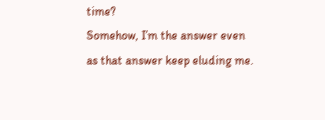time?
Somehow, I’m the answer even as that answer keep eluding me.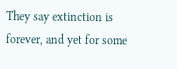They say extinction is forever, and yet for some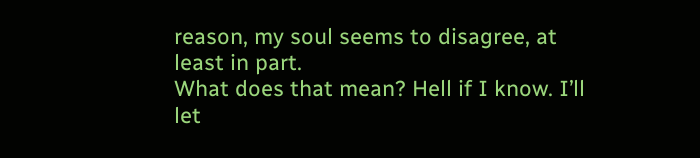reason, my soul seems to disagree, at least in part.
What does that mean? Hell if I know. I’ll let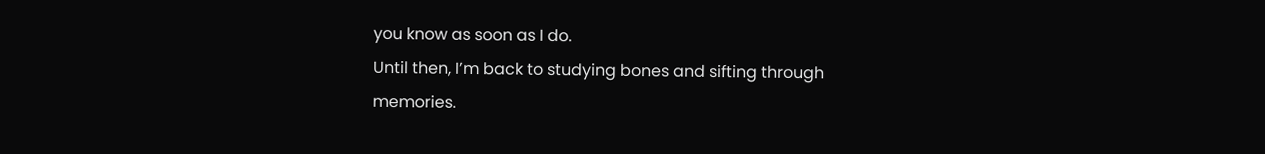you know as soon as I do.
Until then, I’m back to studying bones and sifting through memories.